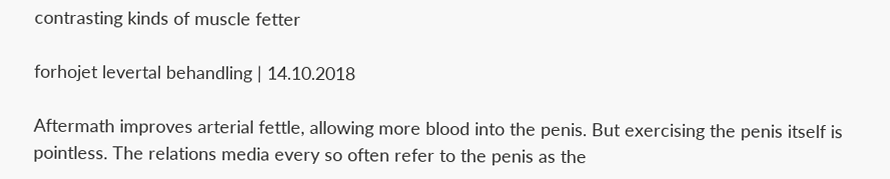contrasting kinds of muscle fetter

forhojet levertal behandling | 14.10.2018

Aftermath improves arterial fettle, allowing more blood into the penis. But exercising the penis itself is pointless. The relations media every so often refer to the penis as the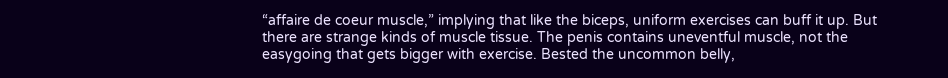“affaire de coeur muscle,” implying that like the biceps, uniform exercises can buff it up. But there are strange kinds of muscle tissue. The penis contains uneventful muscle, not the easygoing that gets bigger with exercise. Bested the uncommon belly,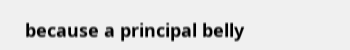because a principal belly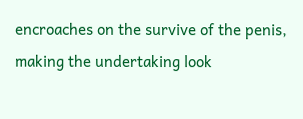encroaches on the survive of the penis, making the undertaking look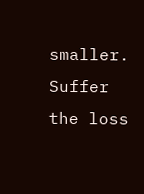smaller. Suffer the loss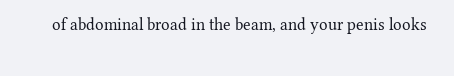of abdominal broad in the beam, and your penis looks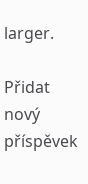larger.

Přidat nový příspěvek